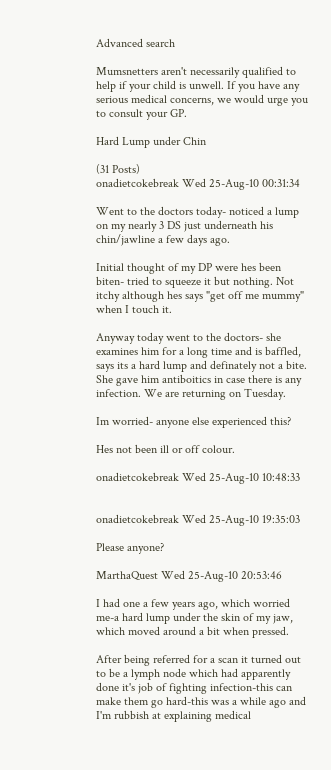Advanced search

Mumsnetters aren't necessarily qualified to help if your child is unwell. If you have any serious medical concerns, we would urge you to consult your GP.

Hard Lump under Chin

(31 Posts)
onadietcokebreak Wed 25-Aug-10 00:31:34

Went to the doctors today- noticed a lump on my nearly 3 DS just underneath his chin/jawline a few days ago.

Initial thought of my DP were hes been biten- tried to squeeze it but nothing. Not itchy although hes says "get off me mummy" when I touch it.

Anyway today went to the doctors- she examines him for a long time and is baffled, says its a hard lump and definately not a bite. She gave him antiboitics in case there is any infection. We are returning on Tuesday.

Im worried- anyone else experienced this?

Hes not been ill or off colour.

onadietcokebreak Wed 25-Aug-10 10:48:33


onadietcokebreak Wed 25-Aug-10 19:35:03

Please anyone?

MarthaQuest Wed 25-Aug-10 20:53:46

I had one a few years ago, which worried me-a hard lump under the skin of my jaw, which moved around a bit when pressed.

After being referred for a scan it turned out to be a lymph node which had apparently done it's job of fighting infection-this can make them go hard-this was a while ago and I'm rubbish at explaining medical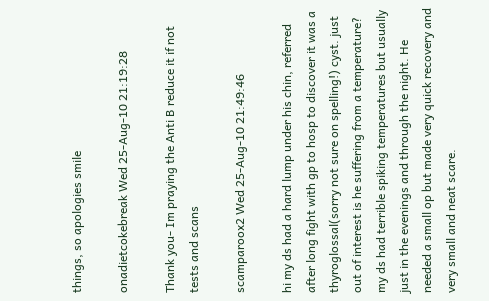things, so apologies smile

onadietcokebreak Wed 25-Aug-10 21:19:28

Thank you- Im praying the Anti B reduce it if not tests and scans

scamparoox2 Wed 25-Aug-10 21:49:46

hi my ds had a hard lump under his chin, referred after long fight with gp to hosp to discover it was a thyroglossal(sorry not sure on spelling!) cyst. just out of interest is he suffering from a temperature? my ds had terrible spiking temperatures but usually just in the evenings and through the night. He needed a small op but made very quick recovery and very small and neat scare.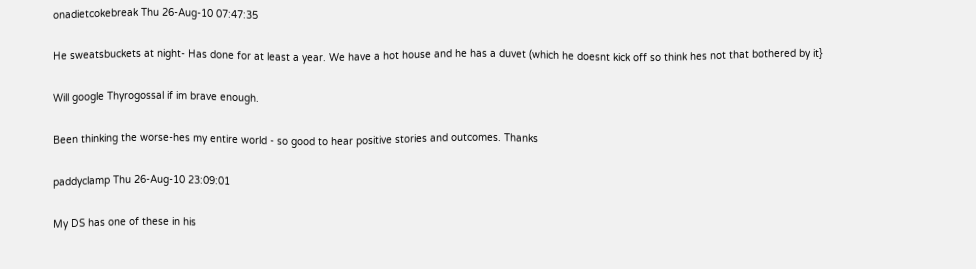onadietcokebreak Thu 26-Aug-10 07:47:35

He sweatsbuckets at night- Has done for at least a year. We have a hot house and he has a duvet (which he doesnt kick off so think hes not that bothered by it}

Will google Thyrogossal if im brave enough.

Been thinking the worse-hes my entire world - so good to hear positive stories and outcomes. Thanks

paddyclamp Thu 26-Aug-10 23:09:01

My DS has one of these in his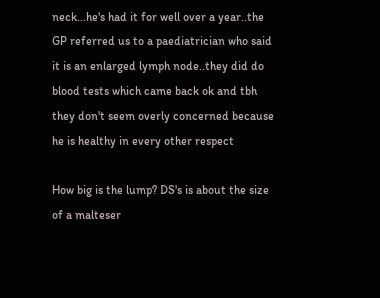neck...he's had it for well over a year..the GP referred us to a paediatrician who said it is an enlarged lymph node..they did do blood tests which came back ok and tbh they don't seem overly concerned because he is healthy in every other respect

How big is the lump? DS's is about the size of a malteser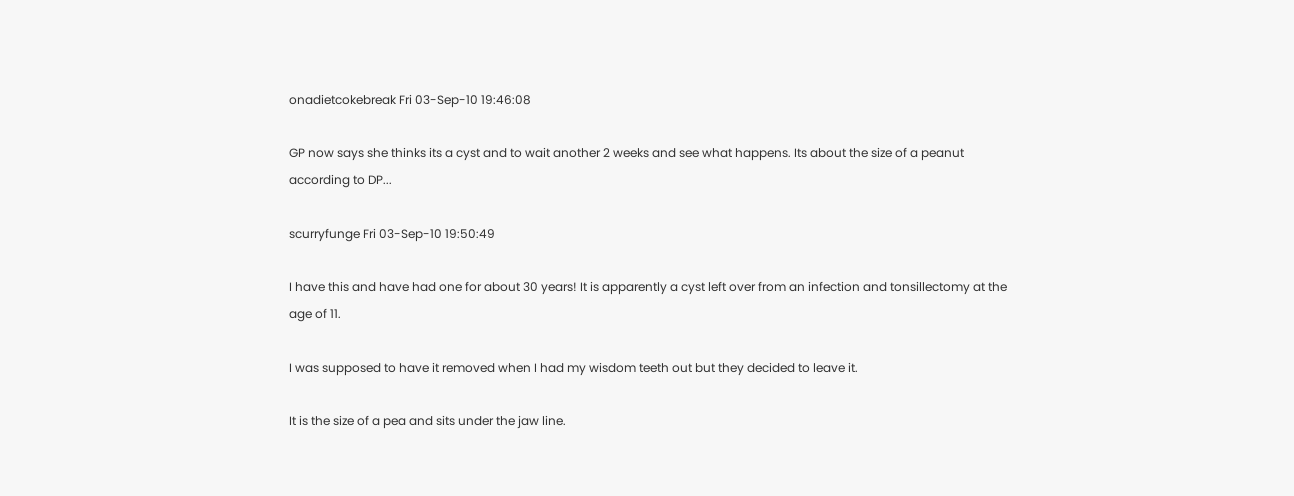onadietcokebreak Fri 03-Sep-10 19:46:08

GP now says she thinks its a cyst and to wait another 2 weeks and see what happens. Its about the size of a peanut according to DP...

scurryfunge Fri 03-Sep-10 19:50:49

I have this and have had one for about 30 years! It is apparently a cyst left over from an infection and tonsillectomy at the age of 11.

I was supposed to have it removed when I had my wisdom teeth out but they decided to leave it.

It is the size of a pea and sits under the jaw line.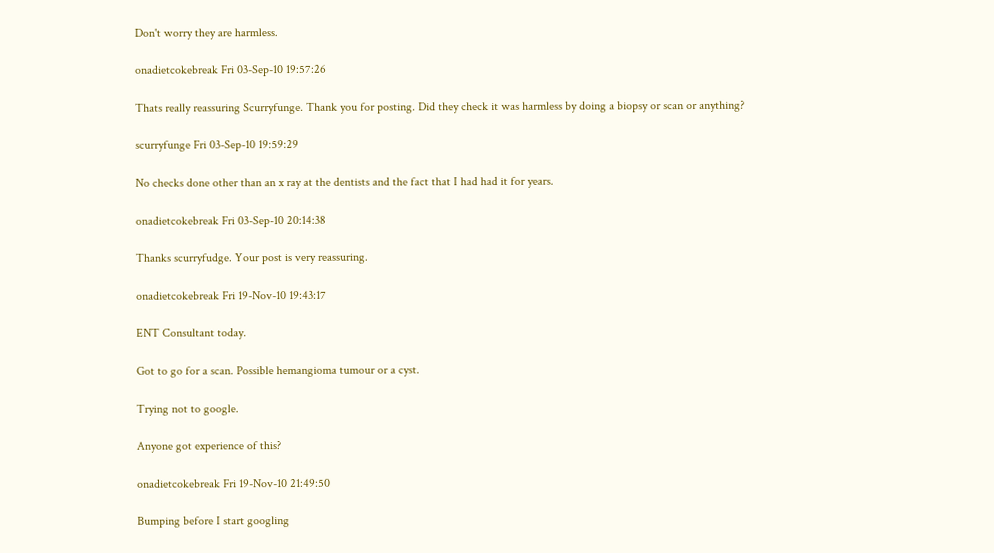Don't worry they are harmless.

onadietcokebreak Fri 03-Sep-10 19:57:26

Thats really reassuring Scurryfunge. Thank you for posting. Did they check it was harmless by doing a biopsy or scan or anything?

scurryfunge Fri 03-Sep-10 19:59:29

No checks done other than an x ray at the dentists and the fact that I had had it for years.

onadietcokebreak Fri 03-Sep-10 20:14:38

Thanks scurryfudge. Your post is very reassuring.

onadietcokebreak Fri 19-Nov-10 19:43:17

ENT Consultant today.

Got to go for a scan. Possible hemangioma tumour or a cyst.

Trying not to google.

Anyone got experience of this?

onadietcokebreak Fri 19-Nov-10 21:49:50

Bumping before I start googling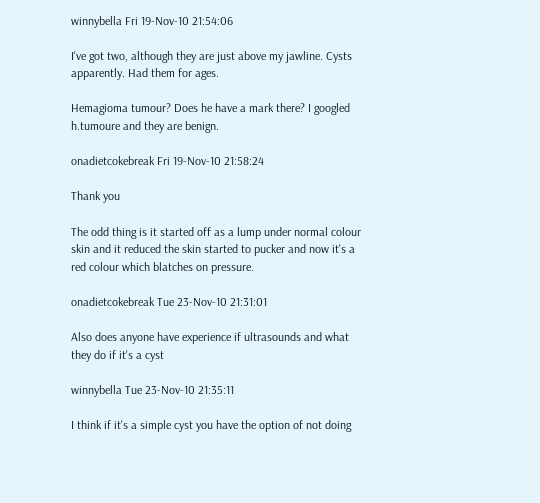winnybella Fri 19-Nov-10 21:54:06

I've got two, although they are just above my jawline. Cysts apparently. Had them for ages.

Hemagioma tumour? Does he have a mark there? I googled h.tumoure and they are benign.

onadietcokebreak Fri 19-Nov-10 21:58:24

Thank you

The odd thing is it started off as a lump under normal colour skin and it reduced the skin started to pucker and now it's a red colour which blatches on pressure.

onadietcokebreak Tue 23-Nov-10 21:31:01

Also does anyone have experience if ultrasounds and what they do if it's a cyst

winnybella Tue 23-Nov-10 21:35:11

I think if it's a simple cyst you have the option of not doing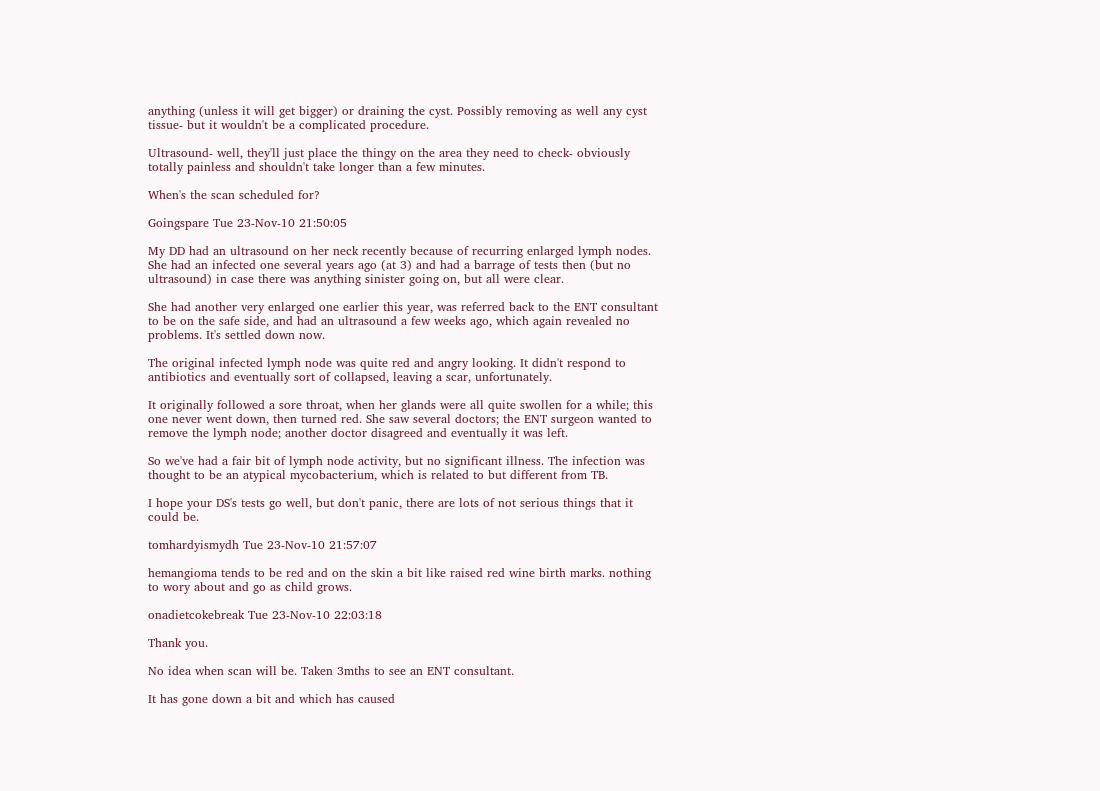anything (unless it will get bigger) or draining the cyst. Possibly removing as well any cyst tissue- but it wouldn't be a complicated procedure.

Ultrasound- well, they'll just place the thingy on the area they need to check- obviously totally painless and shouldn't take longer than a few minutes.

When's the scan scheduled for?

Goingspare Tue 23-Nov-10 21:50:05

My DD had an ultrasound on her neck recently because of recurring enlarged lymph nodes. She had an infected one several years ago (at 3) and had a barrage of tests then (but no ultrasound) in case there was anything sinister going on, but all were clear.

She had another very enlarged one earlier this year, was referred back to the ENT consultant to be on the safe side, and had an ultrasound a few weeks ago, which again revealed no problems. It's settled down now.

The original infected lymph node was quite red and angry looking. It didn't respond to antibiotics and eventually sort of collapsed, leaving a scar, unfortunately.

It originally followed a sore throat, when her glands were all quite swollen for a while; this one never went down, then turned red. She saw several doctors; the ENT surgeon wanted to remove the lymph node; another doctor disagreed and eventually it was left.

So we've had a fair bit of lymph node activity, but no significant illness. The infection was thought to be an atypical mycobacterium, which is related to but different from TB.

I hope your DS's tests go well, but don't panic, there are lots of not serious things that it could be.

tomhardyismydh Tue 23-Nov-10 21:57:07

hemangioma tends to be red and on the skin a bit like raised red wine birth marks. nothing to wory about and go as child grows.

onadietcokebreak Tue 23-Nov-10 22:03:18

Thank you.

No idea when scan will be. Taken 3mths to see an ENT consultant.

It has gone down a bit and which has caused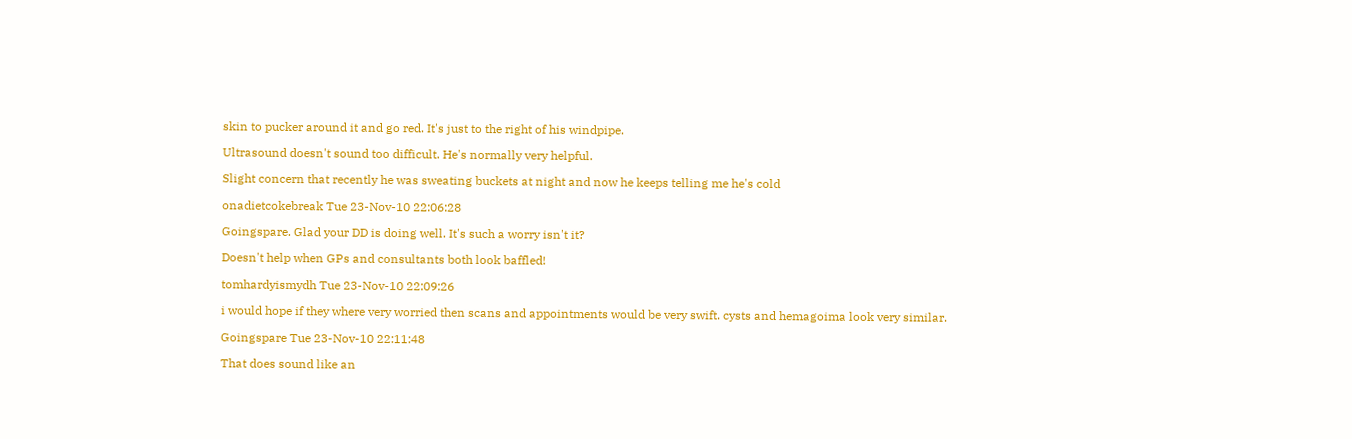skin to pucker around it and go red. It's just to the right of his windpipe.

Ultrasound doesn't sound too difficult. He's normally very helpful.

Slight concern that recently he was sweating buckets at night and now he keeps telling me he's cold

onadietcokebreak Tue 23-Nov-10 22:06:28

Goingspare. Glad your DD is doing well. It's such a worry isn't it?

Doesn't help when GPs and consultants both look baffled!

tomhardyismydh Tue 23-Nov-10 22:09:26

i would hope if they where very worried then scans and appointments would be very swift. cysts and hemagoima look very similar.

Goingspare Tue 23-Nov-10 22:11:48

That does sound like an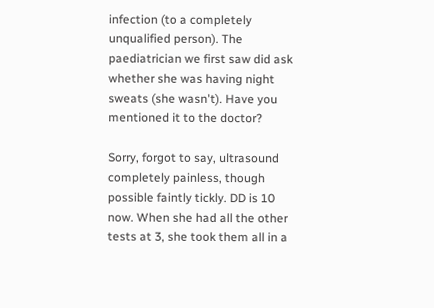infection (to a completely unqualified person). The paediatrician we first saw did ask whether she was having night sweats (she wasn't). Have you mentioned it to the doctor?

Sorry, forgot to say, ultrasound completely painless, though possible faintly tickly. DD is 10 now. When she had all the other tests at 3, she took them all in a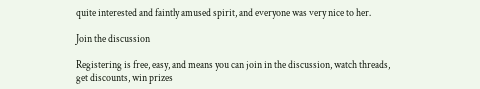quite interested and faintly amused spirit, and everyone was very nice to her.

Join the discussion

Registering is free, easy, and means you can join in the discussion, watch threads, get discounts, win prizes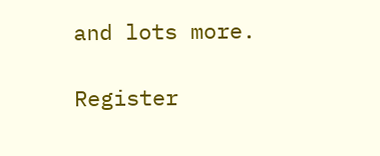and lots more.

Register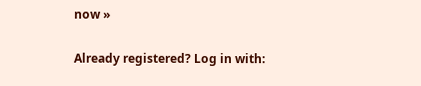now »

Already registered? Log in with: